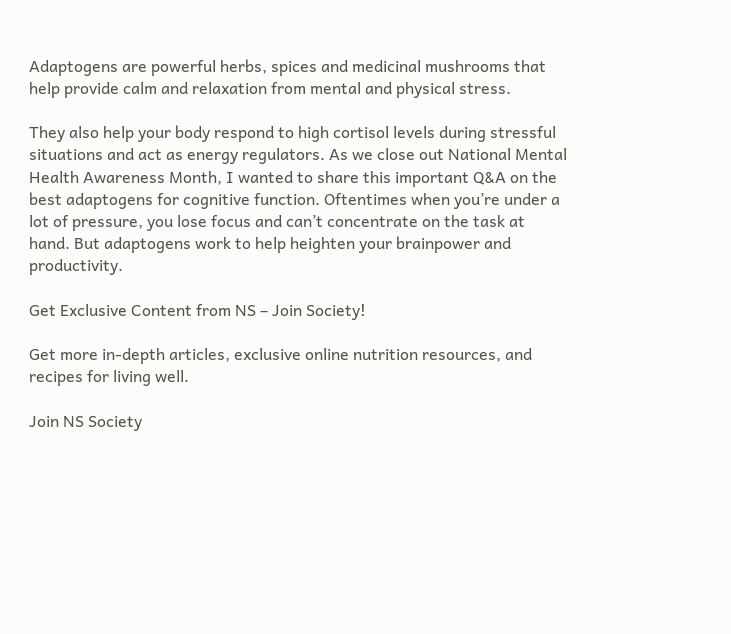Adaptogens are powerful herbs, spices and medicinal mushrooms that help provide calm and relaxation from mental and physical stress.

They also help your body respond to high cortisol levels during stressful situations and act as energy regulators. As we close out National Mental Health Awareness Month, I wanted to share this important Q&A on the best adaptogens for cognitive function. Oftentimes when you’re under a lot of pressure, you lose focus and can’t concentrate on the task at hand. But adaptogens work to help heighten your brainpower and productivity.

Get Exclusive Content from NS – Join Society!

Get more in-depth articles, exclusive online nutrition resources, and recipes for living well.

Join NS Society